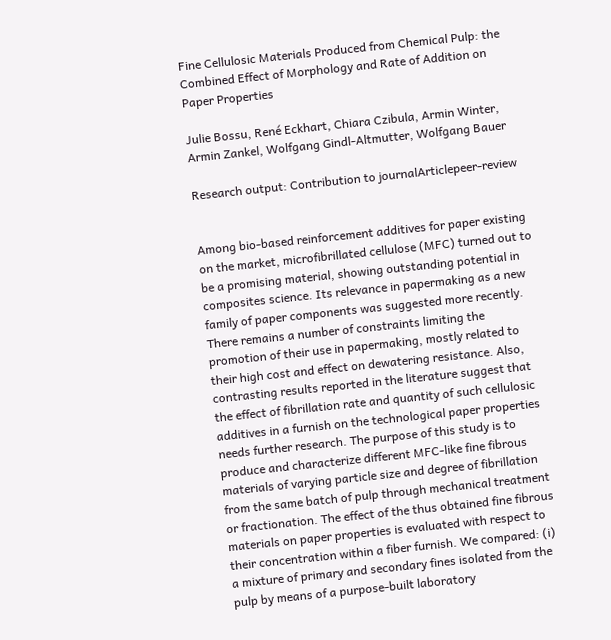Fine Cellulosic Materials Produced from Chemical Pulp: the Combined Effect of Morphology and Rate of Addition on Paper Properties

Julie Bossu, René Eckhart, Chiara Czibula, Armin Winter, Armin Zankel, Wolfgang Gindl-Altmutter, Wolfgang Bauer

Research output: Contribution to journalArticlepeer-review


Among bio-based reinforcement additives for paper existing on the market, microfibrillated cellulose (MFC) turned out to be a promising material, showing outstanding potential in composites science. Its relevance in papermaking as a new family of paper components was suggested more recently. There remains a number of constraints limiting the promotion of their use in papermaking, mostly related to their high cost and effect on dewatering resistance. Also, contrasting results reported in the literature suggest that the effect of fibrillation rate and quantity of such cellulosic additives in a furnish on the technological paper properties needs further research. The purpose of this study is to produce and characterize different MFC-like fine fibrous materials of varying particle size and degree of fibrillation from the same batch of pulp through mechanical treatment or fractionation. The effect of the thus obtained fine fibrous materials on paper properties is evaluated with respect to their concentration within a fiber furnish. We compared: (i) a mixture of primary and secondary fines isolated from the pulp by means of a purpose-built laboratory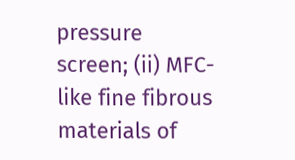pressure screen; (ii) MFC-like fine fibrous materials of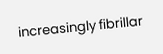increasingly fibrillar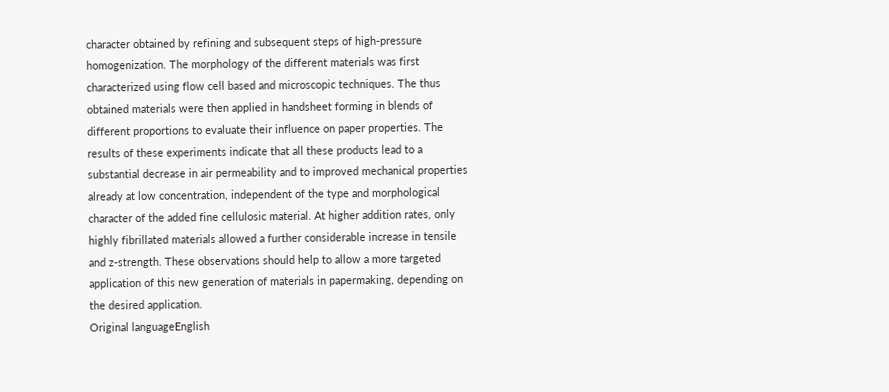character obtained by refining and subsequent steps of high-pressure homogenization. The morphology of the different materials was first characterized using flow cell based and microscopic techniques. The thus obtained materials were then applied in handsheet forming in blends of different proportions to evaluate their influence on paper properties. The results of these experiments indicate that all these products lead to a substantial decrease in air permeability and to improved mechanical properties already at low concentration, independent of the type and morphological character of the added fine cellulosic material. At higher addition rates, only highly fibrillated materials allowed a further considerable increase in tensile and z-strength. These observations should help to allow a more targeted application of this new generation of materials in papermaking, depending on the desired application.
Original languageEnglish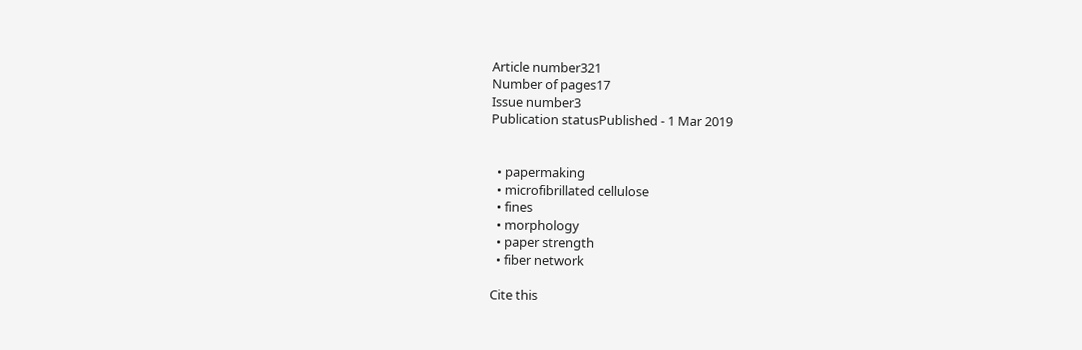Article number321
Number of pages17
Issue number3
Publication statusPublished - 1 Mar 2019


  • papermaking
  • microfibrillated cellulose
  • fines
  • morphology
  • paper strength
  • fiber network

Cite this